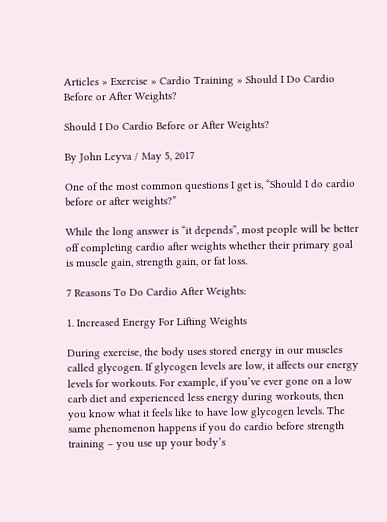Articles » Exercise » Cardio Training » Should I Do Cardio Before or After Weights?

Should I Do Cardio Before or After Weights?

By John Leyva / May 5, 2017

One of the most common questions I get is, “Should I do cardio before or after weights?”

While the long answer is “it depends”, most people will be better off completing cardio after weights whether their primary goal is muscle gain, strength gain, or fat loss.

7 Reasons To Do Cardio After Weights:

1. Increased Energy For Lifting Weights

During exercise, the body uses stored energy in our muscles called glycogen. If glycogen levels are low, it affects our energy levels for workouts. For example, if you’ve ever gone on a low carb diet and experienced less energy during workouts, then you know what it feels like to have low glycogen levels. The same phenomenon happens if you do cardio before strength training – you use up your body’s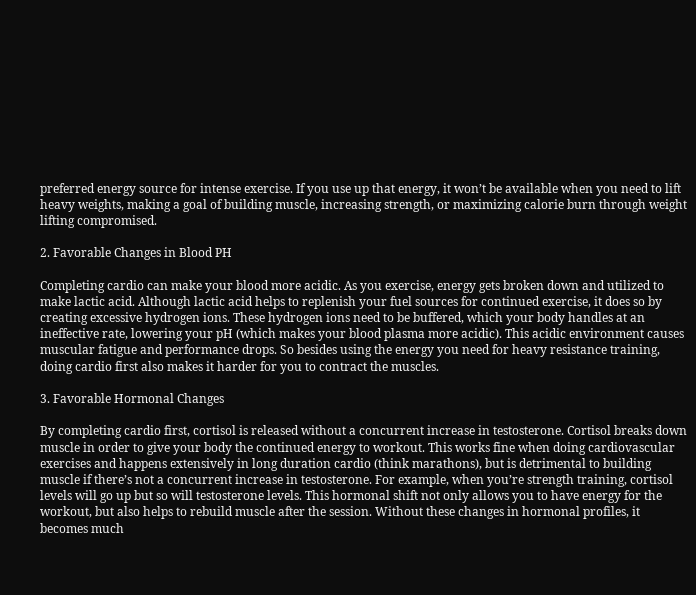preferred energy source for intense exercise. If you use up that energy, it won’t be available when you need to lift heavy weights, making a goal of building muscle, increasing strength, or maximizing calorie burn through weight lifting compromised.

2. Favorable Changes in Blood PH

Completing cardio can make your blood more acidic. As you exercise, energy gets broken down and utilized to make lactic acid. Although lactic acid helps to replenish your fuel sources for continued exercise, it does so by creating excessive hydrogen ions. These hydrogen ions need to be buffered, which your body handles at an ineffective rate, lowering your pH (which makes your blood plasma more acidic). This acidic environment causes muscular fatigue and performance drops. So besides using the energy you need for heavy resistance training, doing cardio first also makes it harder for you to contract the muscles.

3. Favorable Hormonal Changes

By completing cardio first, cortisol is released without a concurrent increase in testosterone. Cortisol breaks down muscle in order to give your body the continued energy to workout. This works fine when doing cardiovascular exercises and happens extensively in long duration cardio (think marathons), but is detrimental to building muscle if there’s not a concurrent increase in testosterone. For example, when you’re strength training, cortisol levels will go up but so will testosterone levels. This hormonal shift not only allows you to have energy for the workout, but also helps to rebuild muscle after the session. Without these changes in hormonal profiles, it becomes much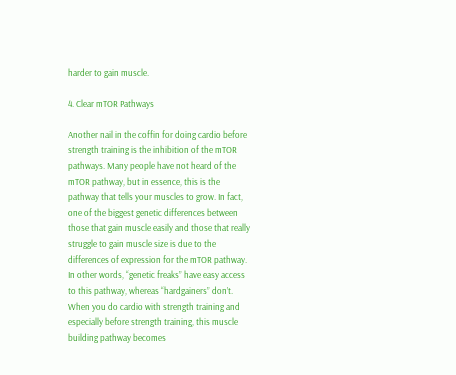harder to gain muscle.

4. Clear mTOR Pathways

Another nail in the coffin for doing cardio before strength training is the inhibition of the mTOR pathways. Many people have not heard of the mTOR pathway, but in essence, this is the pathway that tells your muscles to grow. In fact, one of the biggest genetic differences between those that gain muscle easily and those that really struggle to gain muscle size is due to the differences of expression for the mTOR pathway. In other words, “genetic freaks” have easy access to this pathway, whereas “hardgainers” don’t. When you do cardio with strength training and especially before strength training, this muscle building pathway becomes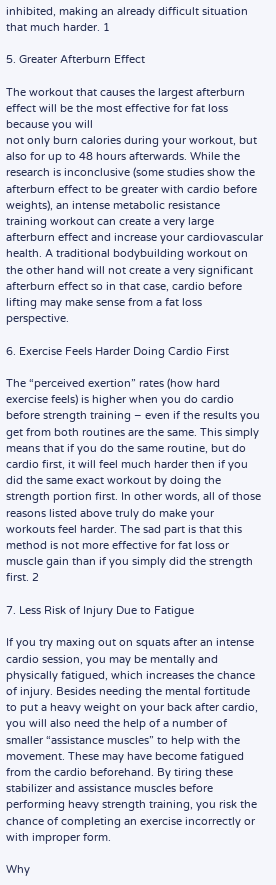inhibited, making an already difficult situation that much harder. 1

5. Greater Afterburn Effect

The workout that causes the largest afterburn effect will be the most effective for fat loss because you will
not only burn calories during your workout, but also for up to 48 hours afterwards. While the research is inconclusive (some studies show the afterburn effect to be greater with cardio before weights), an intense metabolic resistance training workout can create a very large afterburn effect and increase your cardiovascular health. A traditional bodybuilding workout on the other hand will not create a very significant afterburn effect so in that case, cardio before lifting may make sense from a fat loss perspective.

6. Exercise Feels Harder Doing Cardio First

The “perceived exertion” rates (how hard exercise feels) is higher when you do cardio before strength training – even if the results you get from both routines are the same. This simply means that if you do the same routine, but do cardio first, it will feel much harder then if you did the same exact workout by doing the strength portion first. In other words, all of those reasons listed above truly do make your workouts feel harder. The sad part is that this method is not more effective for fat loss or muscle gain than if you simply did the strength first. 2

7. Less Risk of Injury Due to Fatigue

If you try maxing out on squats after an intense cardio session, you may be mentally and physically fatigued, which increases the chance of injury. Besides needing the mental fortitude to put a heavy weight on your back after cardio, you will also need the help of a number of smaller “assistance muscles” to help with the movement. These may have become fatigued from the cardio beforehand. By tiring these stabilizer and assistance muscles before performing heavy strength training, you risk the chance of completing an exercise incorrectly or with improper form.

Why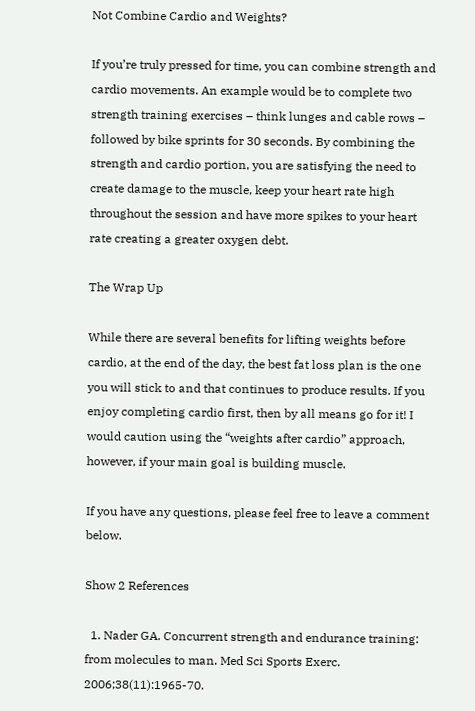Not Combine Cardio and Weights?

If you’re truly pressed for time, you can combine strength and cardio movements. An example would be to complete two strength training exercises – think lunges and cable rows – followed by bike sprints for 30 seconds. By combining the strength and cardio portion, you are satisfying the need to create damage to the muscle, keep your heart rate high throughout the session and have more spikes to your heart rate creating a greater oxygen debt.

The Wrap Up

While there are several benefits for lifting weights before cardio, at the end of the day, the best fat loss plan is the one you will stick to and that continues to produce results. If you enjoy completing cardio first, then by all means go for it! I would caution using the “weights after cardio” approach, however, if your main goal is building muscle.

If you have any questions, please feel free to leave a comment below.

Show 2 References

  1. Nader GA. Concurrent strength and endurance training: from molecules to man. Med Sci Sports Exerc. 2006;38(11):1965-70.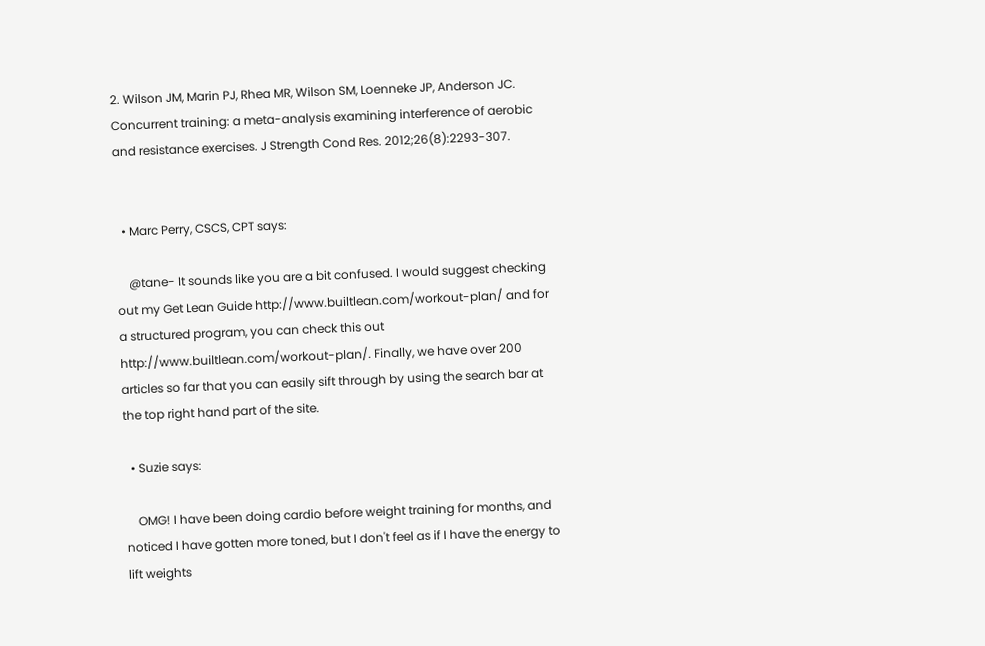2. Wilson JM, Marin PJ, Rhea MR, Wilson SM, Loenneke JP, Anderson JC. Concurrent training: a meta-analysis examining interference of aerobic and resistance exercises. J Strength Cond Res. 2012;26(8):2293-307.


  • Marc Perry, CSCS, CPT says:

    @tane- It sounds like you are a bit confused. I would suggest checking out my Get Lean Guide http://www.builtlean.com/workout-plan/ and for a structured program, you can check this out http://www.builtlean.com/workout-plan/. Finally, we have over 200 articles so far that you can easily sift through by using the search bar at the top right hand part of the site.

  • Suzie says:

    OMG! I have been doing cardio before weight training for months, and noticed I have gotten more toned, but I don't feel as if I have the energy to lift weights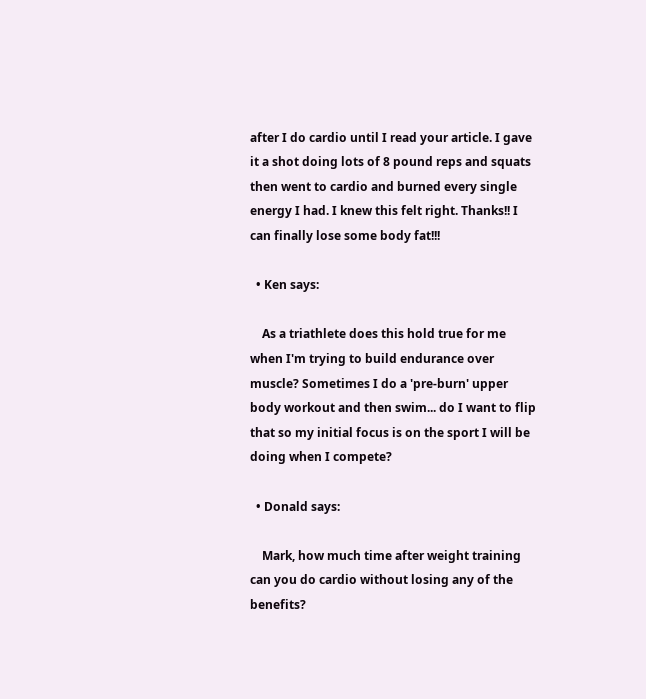after I do cardio until I read your article. I gave it a shot doing lots of 8 pound reps and squats then went to cardio and burned every single energy I had. I knew this felt right. Thanks!! I can finally lose some body fat!!!

  • Ken says:

    As a triathlete does this hold true for me when I'm trying to build endurance over muscle? Sometimes I do a 'pre-burn' upper body workout and then swim... do I want to flip that so my initial focus is on the sport I will be doing when I compete?

  • Donald says:

    Mark, how much time after weight training can you do cardio without losing any of the benefits?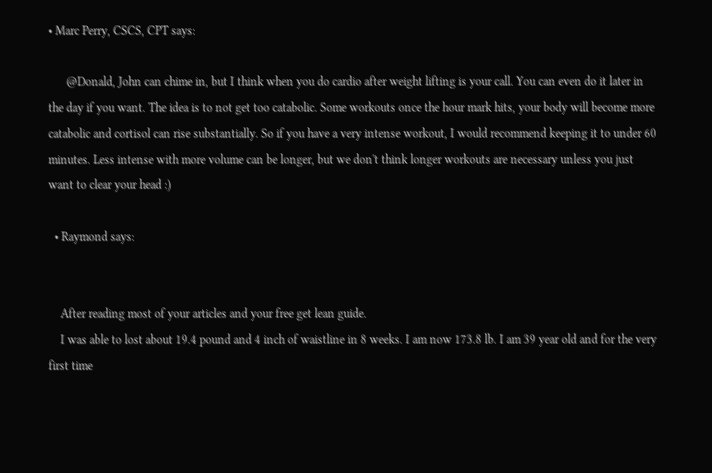• Marc Perry, CSCS, CPT says:

      @Donald, John can chime in, but I think when you do cardio after weight lifting is your call. You can even do it later in the day if you want. The idea is to not get too catabolic. Some workouts once the hour mark hits, your body will become more catabolic and cortisol can rise substantially. So if you have a very intense workout, I would recommend keeping it to under 60 minutes. Less intense with more volume can be longer, but we don't think longer workouts are necessary unless you just want to clear your head :)

  • Raymond says:


    After reading most of your articles and your free get lean guide.
    I was able to lost about 19.4 pound and 4 inch of waistline in 8 weeks. I am now 173.8 lb. I am 39 year old and for the very first time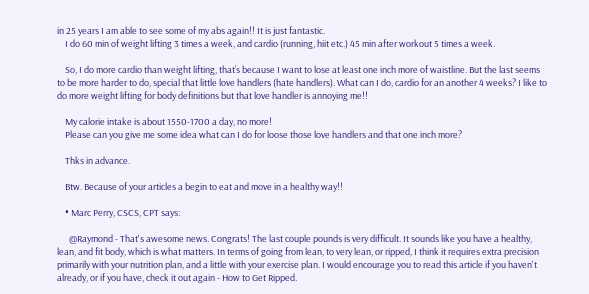in 25 years I am able to see some of my abs again!! It is just fantastic.
    I do 60 min of weight lifting 3 times a week, and cardio (running, hiit etc.) 45 min after workout 5 times a week.

    So, I do more cardio than weight lifting, that’s because I want to lose at least one inch more of waistline. But the last seems to be more harder to do, special that little love handlers (hate handlers). What can I do, cardio for an another 4 weeks? I like to do more weight lifting for body definitions but that love handler is annoying me!!

    My calorie intake is about 1550-1700 a day, no more!
    Please can you give me some idea what can I do for loose those love handlers and that one inch more?

    Thks in advance.

    Btw. Because of your articles a begin to eat and move in a healthy way!!

    • Marc Perry, CSCS, CPT says:

      @Raymond - That's awesome news. Congrats! The last couple pounds is very difficult. It sounds like you have a healthy, lean, and fit body, which is what matters. In terms of going from lean, to very lean, or ripped, I think it requires extra precision primarily with your nutrition plan, and a little with your exercise plan. I would encourage you to read this article if you haven't already, or if you have, check it out again - How to Get Ripped.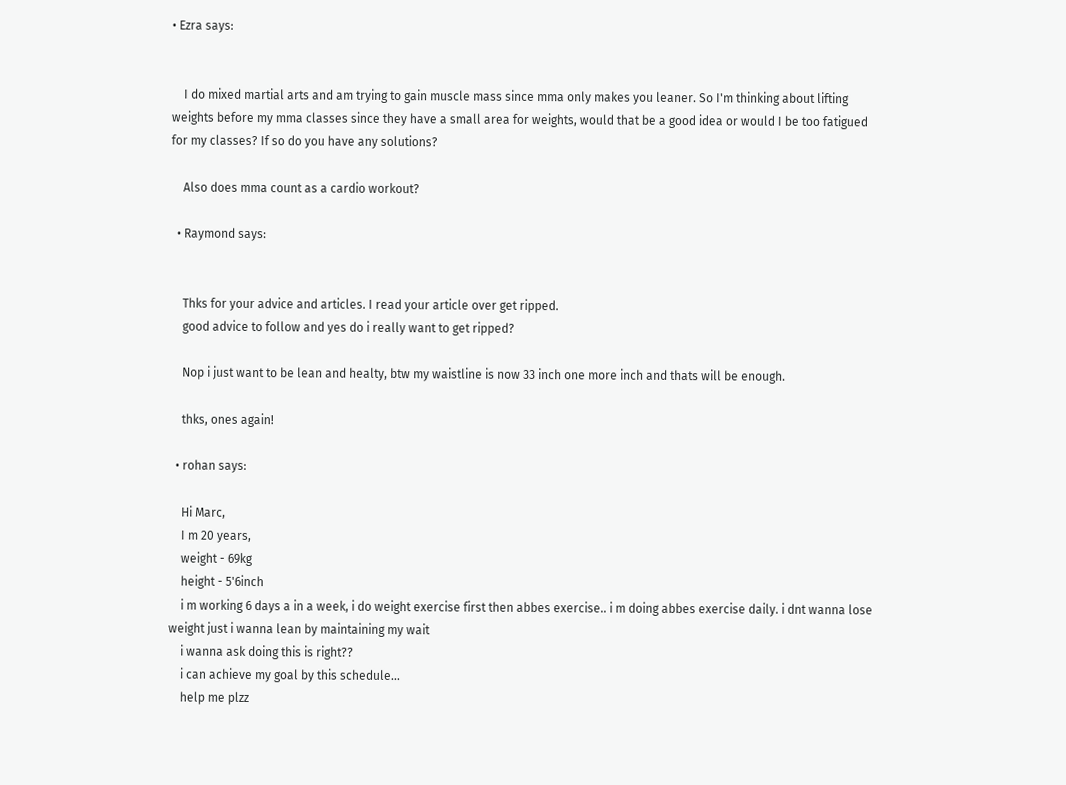• Ezra says:


    I do mixed martial arts and am trying to gain muscle mass since mma only makes you leaner. So I'm thinking about lifting weights before my mma classes since they have a small area for weights, would that be a good idea or would I be too fatigued for my classes? If so do you have any solutions?

    Also does mma count as a cardio workout?

  • Raymond says:


    Thks for your advice and articles. I read your article over get ripped.
    good advice to follow and yes do i really want to get ripped?

    Nop i just want to be lean and healty, btw my waistline is now 33 inch one more inch and thats will be enough.

    thks, ones again!

  • rohan says:

    Hi Marc,
    I m 20 years,
    weight - 69kg
    height - 5'6inch
    i m working 6 days a in a week, i do weight exercise first then abbes exercise.. i m doing abbes exercise daily. i dnt wanna lose weight just i wanna lean by maintaining my wait
    i wanna ask doing this is right??
    i can achieve my goal by this schedule...
    help me plzz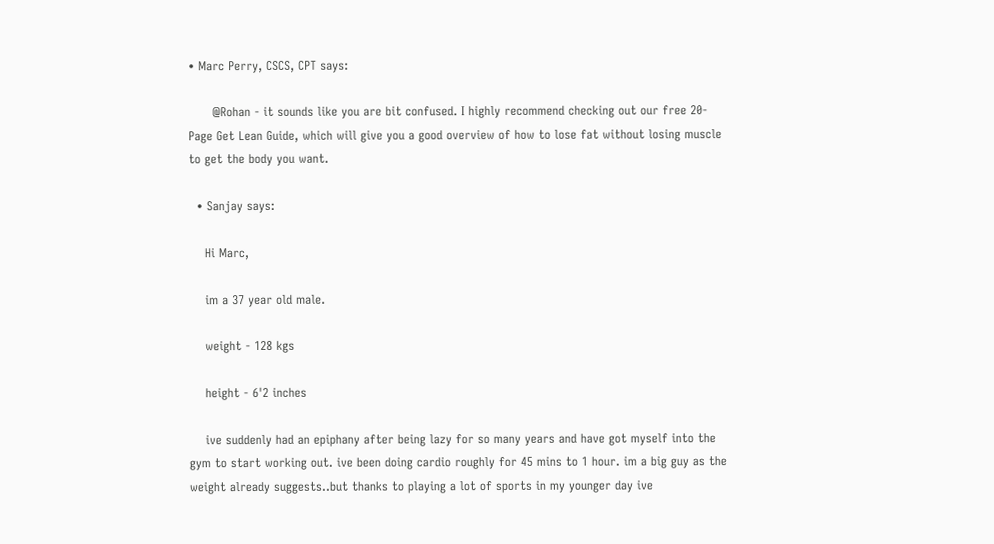• Marc Perry, CSCS, CPT says:

      @Rohan - it sounds like you are bit confused. I highly recommend checking out our free 20-Page Get Lean Guide, which will give you a good overview of how to lose fat without losing muscle to get the body you want.

  • Sanjay says:

    Hi Marc,

    im a 37 year old male.

    weight - 128 kgs

    height - 6'2 inches

    ive suddenly had an epiphany after being lazy for so many years and have got myself into the gym to start working out. ive been doing cardio roughly for 45 mins to 1 hour. im a big guy as the weight already suggests..but thanks to playing a lot of sports in my younger day ive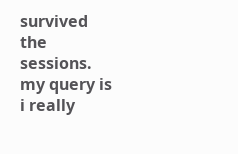survived the sessions. my query is i really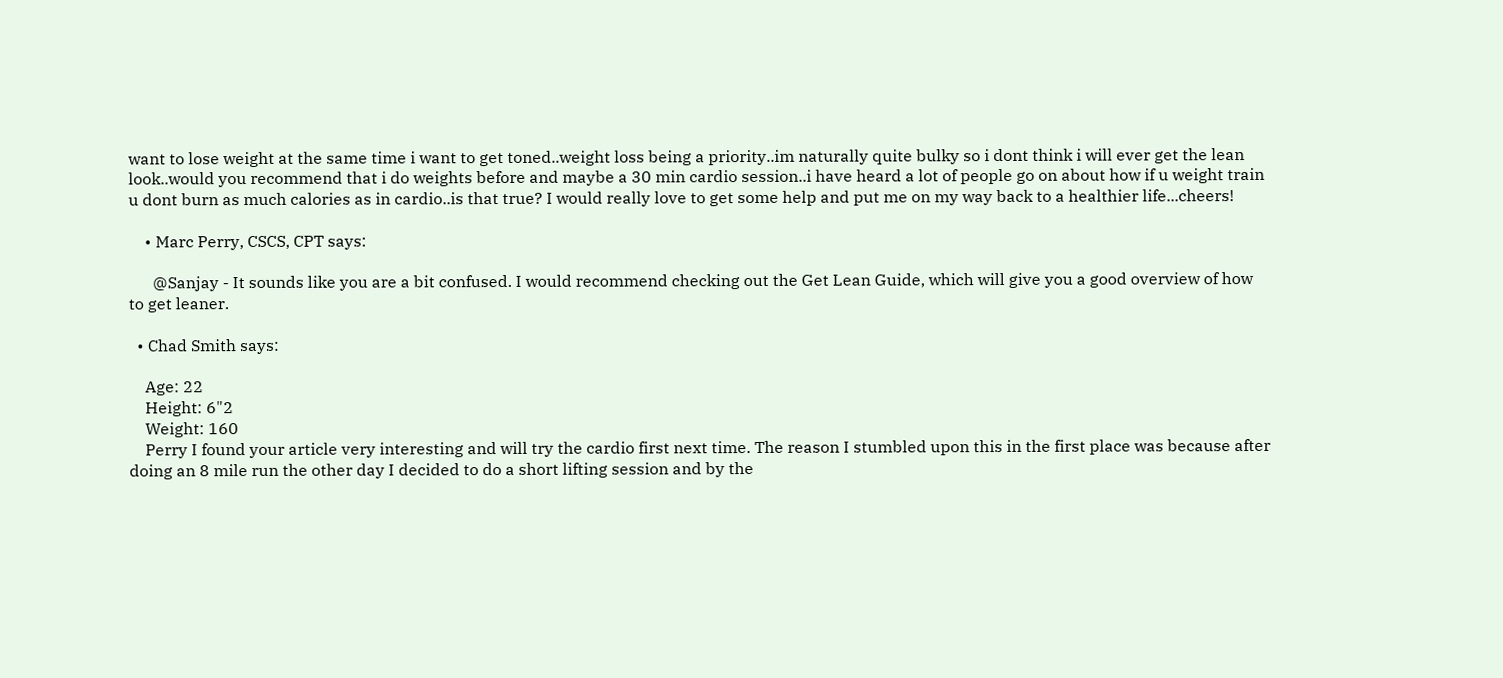want to lose weight at the same time i want to get toned..weight loss being a priority..im naturally quite bulky so i dont think i will ever get the lean look..would you recommend that i do weights before and maybe a 30 min cardio session..i have heard a lot of people go on about how if u weight train u dont burn as much calories as in cardio..is that true? I would really love to get some help and put me on my way back to a healthier life...cheers!

    • Marc Perry, CSCS, CPT says:

      @Sanjay - It sounds like you are a bit confused. I would recommend checking out the Get Lean Guide, which will give you a good overview of how to get leaner.

  • Chad Smith says:

    Age: 22
    Height: 6"2
    Weight: 160
    Perry I found your article very interesting and will try the cardio first next time. The reason I stumbled upon this in the first place was because after doing an 8 mile run the other day I decided to do a short lifting session and by the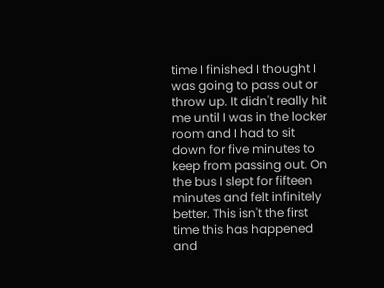time I finished I thought I was going to pass out or throw up. It didn't really hit me until I was in the locker room and I had to sit down for five minutes to keep from passing out. On the bus I slept for fifteen minutes and felt infinitely better. This isn't the first time this has happened and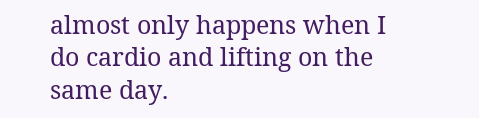almost only happens when I do cardio and lifting on the same day.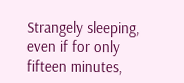Strangely sleeping, even if for only fifteen minutes,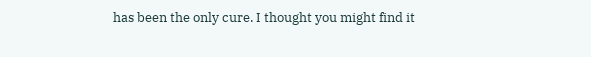has been the only cure. I thought you might find it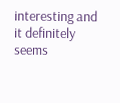interesting and it definitely seems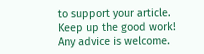to support your article. Keep up the good work! Any advice is welcome.